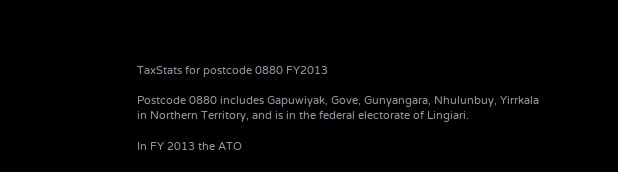TaxStats for postcode 0880 FY2013

Postcode 0880 includes Gapuwiyak, Gove, Gunyangara, Nhulunbuy, Yirrkala in Northern Territory, and is in the federal electorate of Lingiari.

In FY 2013 the ATO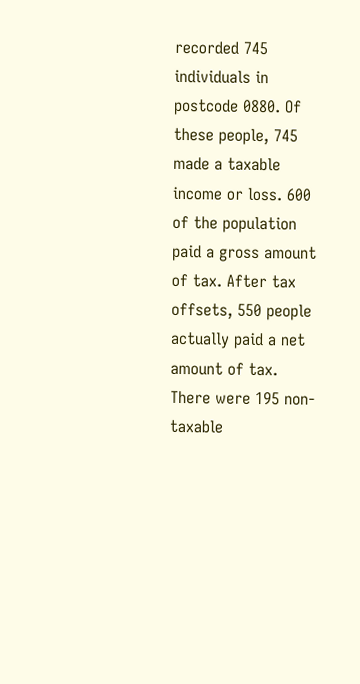recorded 745 individuals in postcode 0880. Of these people, 745 made a taxable income or loss. 600 of the population paid a gross amount of tax. After tax offsets, 550 people actually paid a net amount of tax. There were 195 non-taxable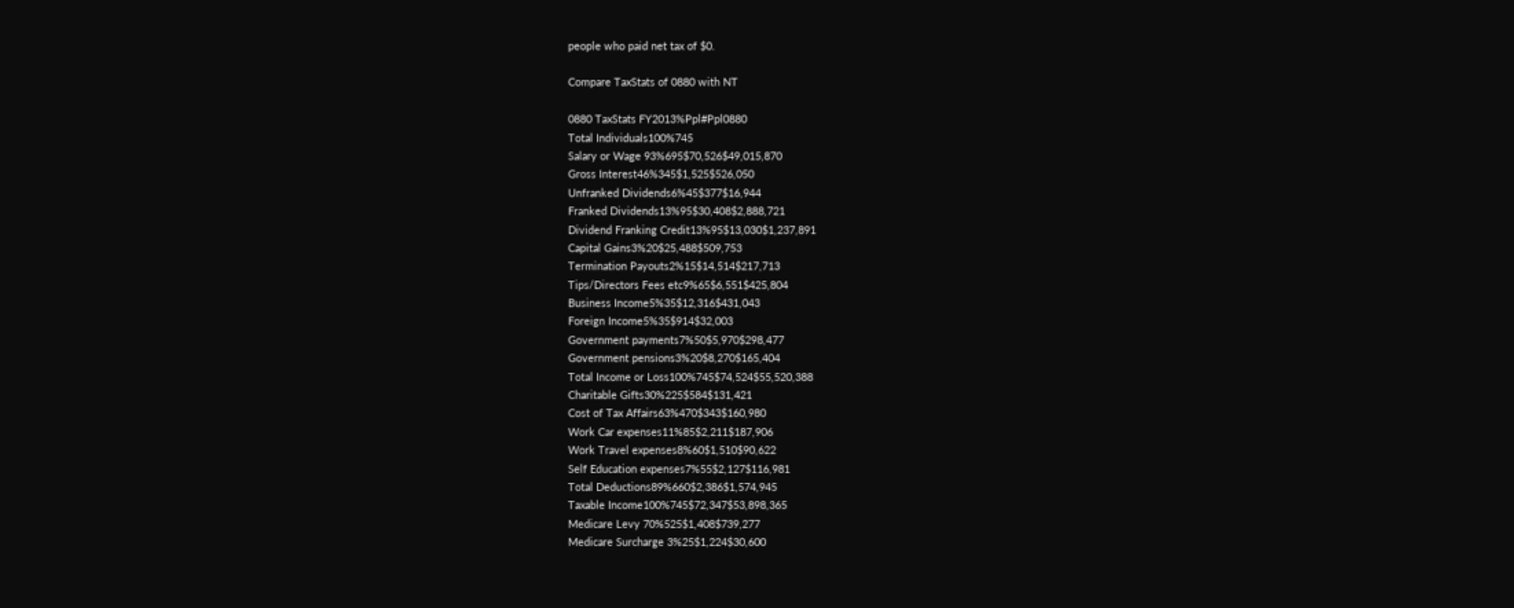people who paid net tax of $0.

Compare TaxStats of 0880 with NT

0880 TaxStats FY2013%Ppl#Ppl0880
Total Individuals100%745
Salary or Wage 93%695$70,526$49,015,870
Gross Interest46%345$1,525$526,050
Unfranked Dividends6%45$377$16,944
Franked Dividends13%95$30,408$2,888,721
Dividend Franking Credit13%95$13,030$1,237,891
Capital Gains3%20$25,488$509,753
Termination Payouts2%15$14,514$217,713
Tips/Directors Fees etc9%65$6,551$425,804
Business Income5%35$12,316$431,043
Foreign Income5%35$914$32,003
Government payments7%50$5,970$298,477
Government pensions3%20$8,270$165,404
Total Income or Loss100%745$74,524$55,520,388
Charitable Gifts30%225$584$131,421
Cost of Tax Affairs63%470$343$160,980
Work Car expenses11%85$2,211$187,906
Work Travel expenses8%60$1,510$90,622
Self Education expenses7%55$2,127$116,981
Total Deductions89%660$2,386$1,574,945
Taxable Income100%745$72,347$53,898,365
Medicare Levy 70%525$1,408$739,277
Medicare Surcharge 3%25$1,224$30,600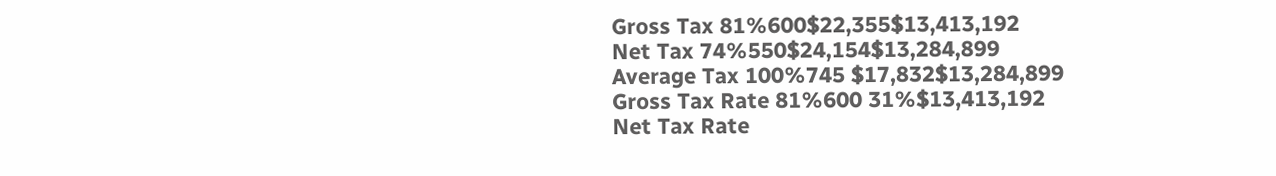Gross Tax 81%600$22,355$13,413,192
Net Tax 74%550$24,154$13,284,899
Average Tax 100%745 $17,832$13,284,899
Gross Tax Rate 81%600 31%$13,413,192
Net Tax Rate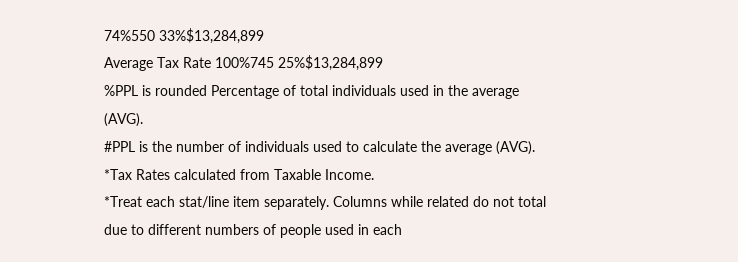74%550 33%$13,284,899
Average Tax Rate 100%745 25%$13,284,899
%PPL is rounded Percentage of total individuals used in the average (AVG).
#PPL is the number of individuals used to calculate the average (AVG).
*Tax Rates calculated from Taxable Income.
*Treat each stat/line item separately. Columns while related do not total due to different numbers of people used in each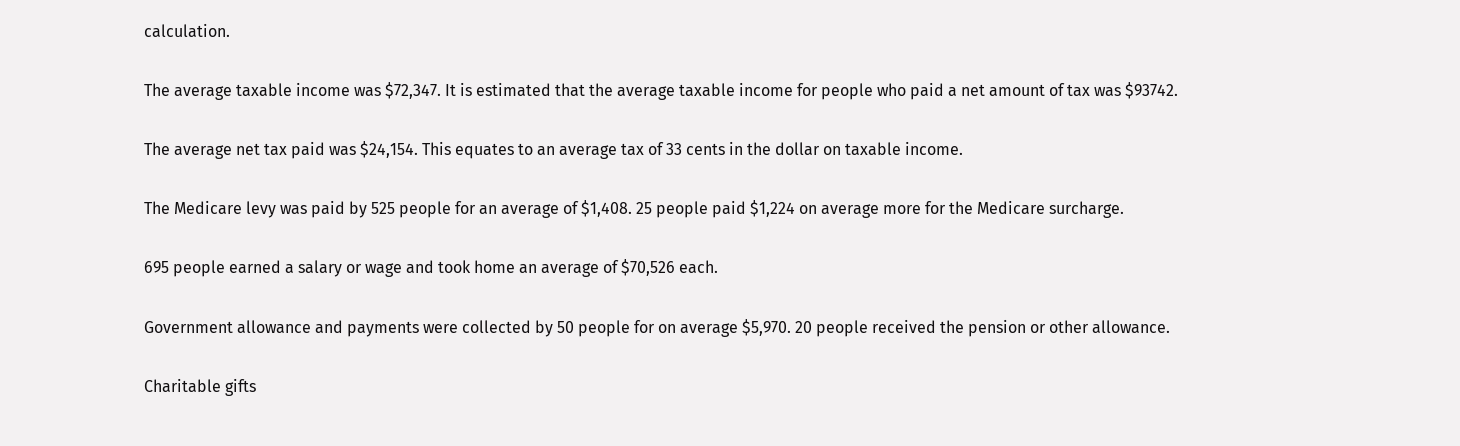calculation.

The average taxable income was $72,347. It is estimated that the average taxable income for people who paid a net amount of tax was $93742.

The average net tax paid was $24,154. This equates to an average tax of 33 cents in the dollar on taxable income.

The Medicare levy was paid by 525 people for an average of $1,408. 25 people paid $1,224 on average more for the Medicare surcharge.

695 people earned a salary or wage and took home an average of $70,526 each.

Government allowance and payments were collected by 50 people for on average $5,970. 20 people received the pension or other allowance.

Charitable gifts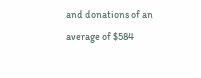and donations of an average of $584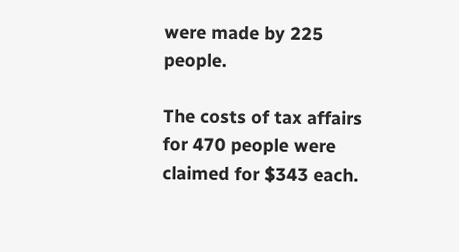were made by 225 people.

The costs of tax affairs for 470 people were claimed for $343 each.